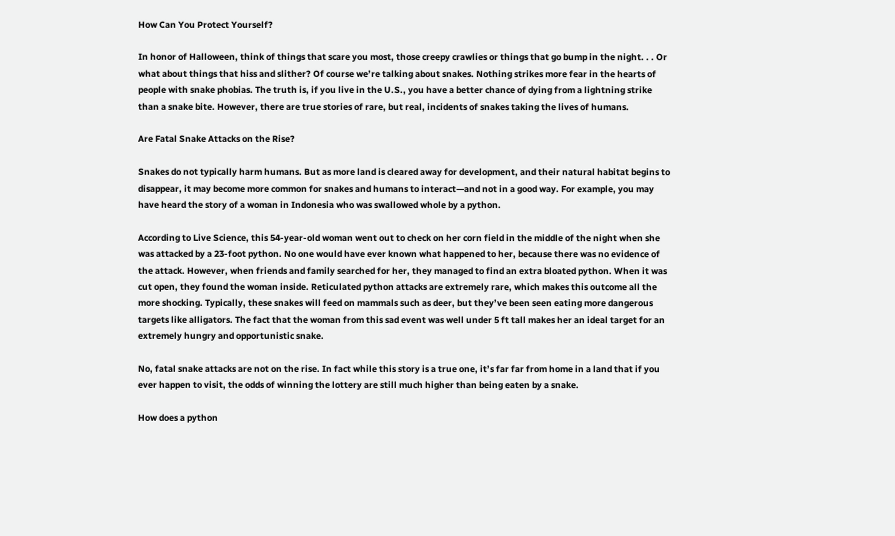How Can You Protect Yourself?

In honor of Halloween, think of things that scare you most, those creepy crawlies or things that go bump in the night. . . Or what about things that hiss and slither? Of course we’re talking about snakes. Nothing strikes more fear in the hearts of people with snake phobias. The truth is, if you live in the U.S., you have a better chance of dying from a lightning strike than a snake bite. However, there are true stories of rare, but real, incidents of snakes taking the lives of humans.

Are Fatal Snake Attacks on the Rise?

Snakes do not typically harm humans. But as more land is cleared away for development, and their natural habitat begins to disappear, it may become more common for snakes and humans to interact—and not in a good way. For example, you may have heard the story of a woman in Indonesia who was swallowed whole by a python.

According to Live Science, this 54-year-old woman went out to check on her corn field in the middle of the night when she was attacked by a 23-foot python. No one would have ever known what happened to her, because there was no evidence of the attack. However, when friends and family searched for her, they managed to find an extra bloated python. When it was cut open, they found the woman inside. Reticulated python attacks are extremely rare, which makes this outcome all the more shocking. Typically, these snakes will feed on mammals such as deer, but they’ve been seen eating more dangerous targets like alligators. The fact that the woman from this sad event was well under 5 ft tall makes her an ideal target for an extremely hungry and opportunistic snake.

No, fatal snake attacks are not on the rise. In fact while this story is a true one, it’s far far from home in a land that if you ever happen to visit, the odds of winning the lottery are still much higher than being eaten by a snake.

How does a python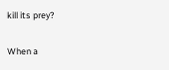kill its prey?

When a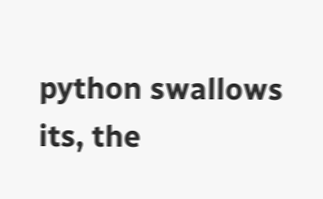python swallows its, the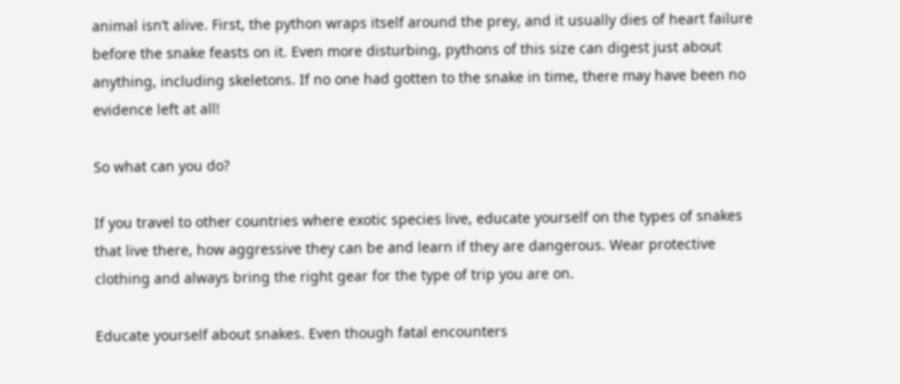animal isn’t alive. First, the python wraps itself around the prey, and it usually dies of heart failure before the snake feasts on it. Even more disturbing, pythons of this size can digest just about anything, including skeletons. If no one had gotten to the snake in time, there may have been no evidence left at all!

So what can you do?

If you travel to other countries where exotic species live, educate yourself on the types of snakes that live there, how aggressive they can be and learn if they are dangerous. Wear protective clothing and always bring the right gear for the type of trip you are on.

Educate yourself about snakes. Even though fatal encounters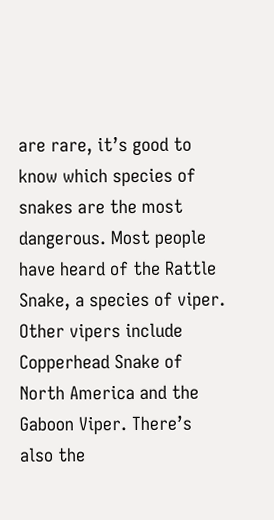are rare, it’s good to know which species of snakes are the most dangerous. Most people have heard of the Rattle Snake, a species of viper. Other vipers include Copperhead Snake of North America and the Gaboon Viper. There’s also the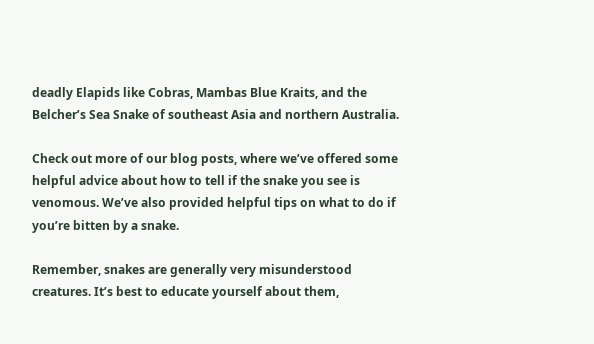deadly Elapids like Cobras, Mambas Blue Kraits, and the Belcher’s Sea Snake of southeast Asia and northern Australia.

Check out more of our blog posts, where we’ve offered some helpful advice about how to tell if the snake you see is venomous. We’ve also provided helpful tips on what to do if you’re bitten by a snake.

Remember, snakes are generally very misunderstood creatures. It’s best to educate yourself about them,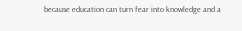because education can turn fear into knowledge and a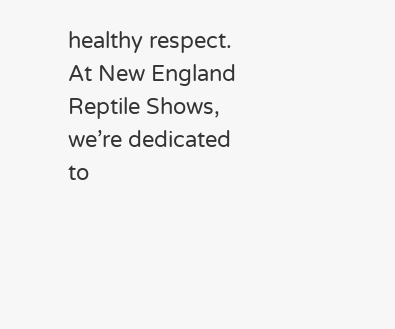healthy respect. At New England Reptile Shows, we’re dedicated to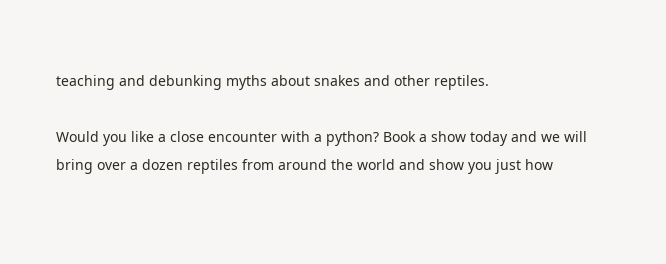teaching and debunking myths about snakes and other reptiles.

Would you like a close encounter with a python? Book a show today and we will bring over a dozen reptiles from around the world and show you just how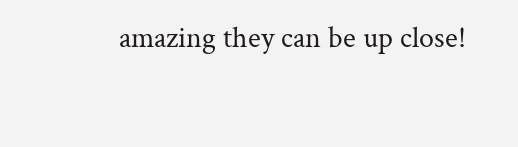amazing they can be up close!